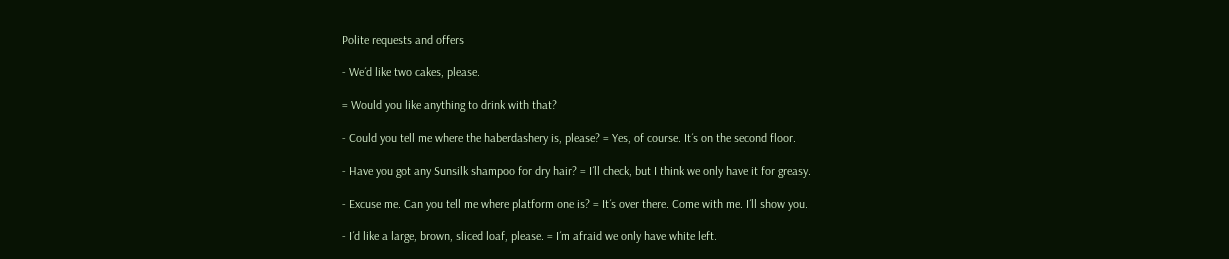Polite requests and offers

- We´d like two cakes, please.

= Would you like anything to drink with that?

- Could you tell me where the haberdashery is, please? = Yes, of course. It´s on the second floor.

- Have you got any Sunsilk shampoo for dry hair? = I´ll check, but I think we only have it for greasy.

- Excuse me. Can you tell me where platform one is? = It´s over there. Come with me. I´ll show you.

- I´d like a large, brown, sliced loaf, please. = I´m afraid we only have white left.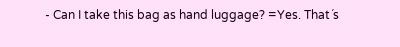- Can I take this bag as hand luggage? =Yes. That´s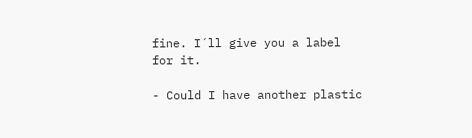fine. I´ll give you a label for it.

- Could I have another plastic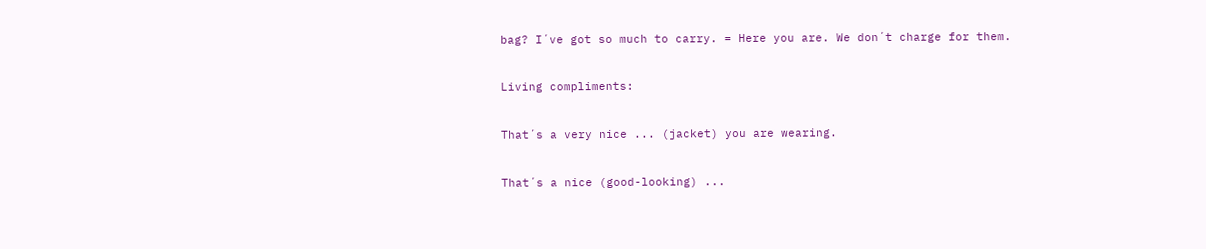bag? I´ve got so much to carry. = Here you are. We don´t charge for them.

Living compliments:

That´s a very nice ... (jacket) you are wearing.

That´s a nice (good-looking) ...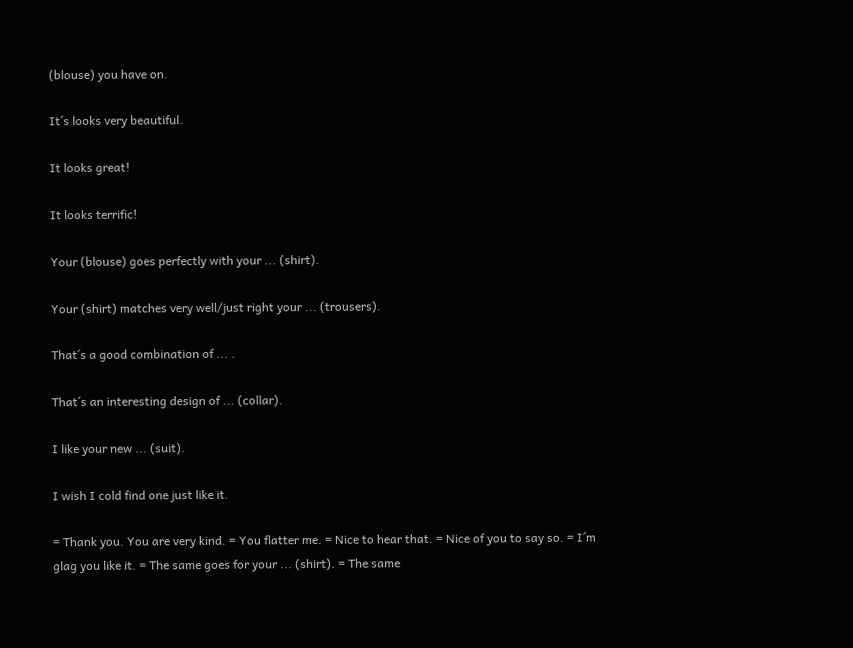(blouse) you have on.

It´s looks very beautiful.

It looks great!

It looks terrific!

Your (blouse) goes perfectly with your ... (shirt).

Your (shirt) matches very well/just right your ... (trousers).

That´s a good combination of ... .

That´s an interesting design of ... (collar).

I like your new ... (suit).

I wish I cold find one just like it.

= Thank you. You are very kind. = You flatter me. = Nice to hear that. = Nice of you to say so. = I´m glag you like it. = The same goes for your ... (shirt). = The same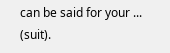can be said for your ... (suit).